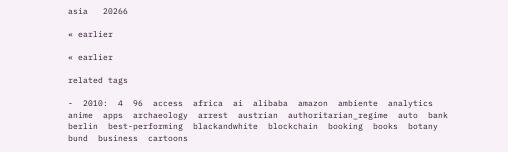asia   20266

« earlier

« earlier

related tags

-  2010:  4  96  access  africa  ai  alibaba  amazon  ambiente  analytics  anime  apps  archaeology  arrest  austrian  authoritarian_regime  auto  bank  berlin  best-performing  blackandwhite  blockchain  booking  books  botany  bund  business  cartoons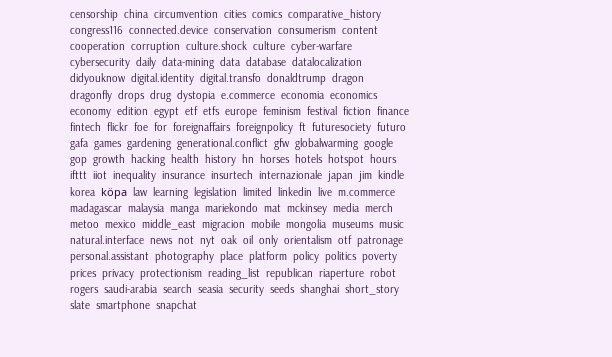censorship  china  circumvention  cities  comics  comparative_history  congress116  connected.device  conservation  consumerism  content  cooperation  corruption  culture.shock  culture  cyber-warfare  cybersecurity  daily  data-mining  data  database  datalocalization  didyouknow  digital.identity  digital.transfo  donaldtrump  dragon  dragonfly  drops  drug  dystopia  e.commerce  economia  economics  economy  edition  egypt  etf  etfs  europe  feminism  festival  fiction  finance  fintech  flickr  foe  for  foreignaffairs  foreignpolicy  ft  futuresociety  futuro  gafa  games  gardening  generational.conflict  gfw  globalwarming  google  gop  growth  hacking  health  history  hn  horses  hotels  hotspot  hours  ifttt  iiot  inequality  insurance  insurtech  internazionale  japan  jim  kindle  korea  köpa  law  learning  legislation  limited  linkedin  live  m.commerce  madagascar  malaysia  manga  mariekondo  mat  mckinsey  media  merch  metoo  mexico  middle_east  migracion  mobile  mongolia  museums  music  natural.interface  news  not  nyt  oak  oil  only  orientalism  otf  patronage  personal.assistant  photography  place  platform  policy  politics  poverty  prices  privacy  protectionism  reading_list  republican  riaperture  robot  rogers  saudi-arabia  search  seasia  security  seeds  shanghai  short_story  slate  smartphone  snapchat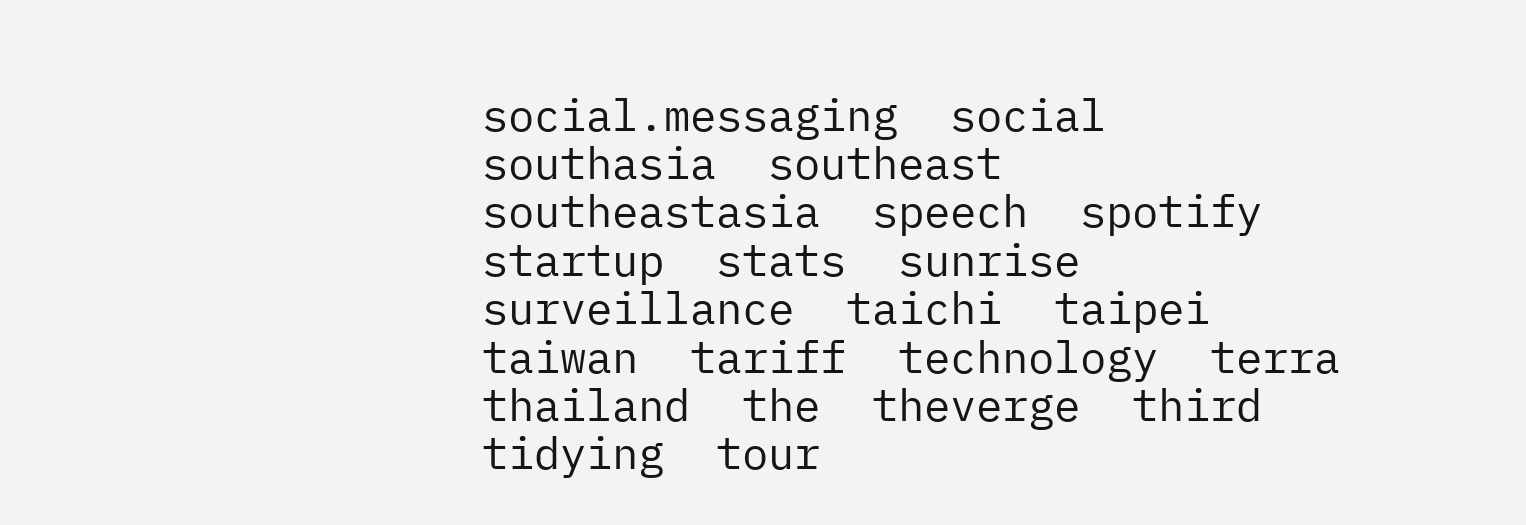social.messaging  social  southasia  southeast  southeastasia  speech  spotify  startup  stats  sunrise  surveillance  taichi  taipei  taiwan  tariff  technology  terra  thailand  the  theverge  third  tidying  tour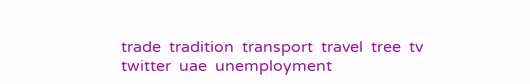trade  tradition  transport  travel  tree  tv  twitter  uae  unemployment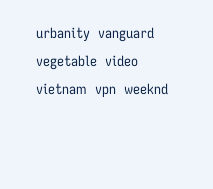urbanity  vanguard  vegetable  video  vietnam  vpn  weeknd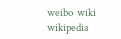weibo  wiki  wikipedia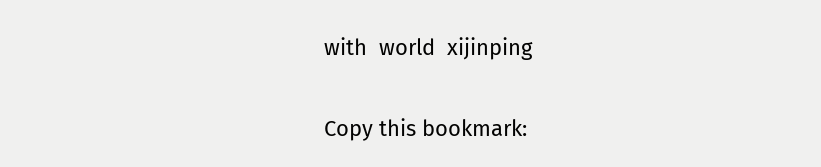with  world  xijinping

Copy this bookmark: